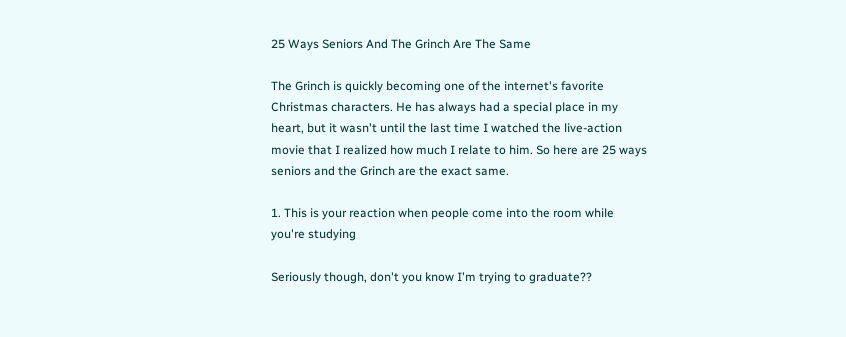25 Ways Seniors And The Grinch Are The Same

The Grinch is quickly becoming one of the internet's favorite Christmas characters. He has always had a special place in my heart, but it wasn't until the last time I watched the live-action movie that I realized how much I relate to him. So here are 25 ways seniors and the Grinch are the exact same.

1. This is your reaction when people come into the room while you're studying

Seriously though, don't you know I'm trying to graduate??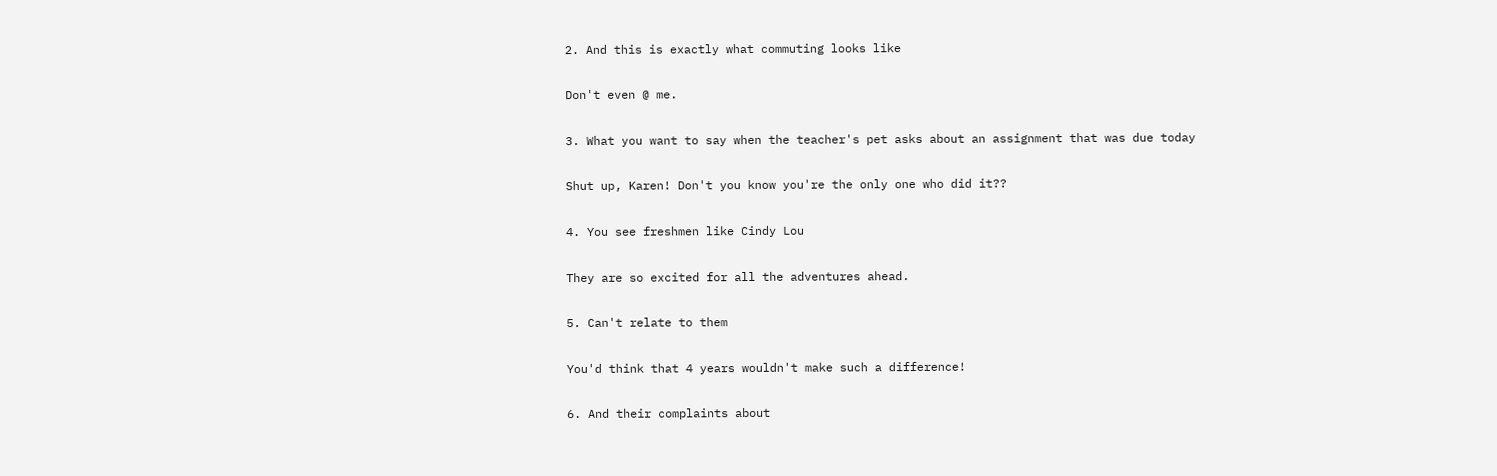2. And this is exactly what commuting looks like

Don't even @ me.

3. What you want to say when the teacher's pet asks about an assignment that was due today

Shut up, Karen! Don't you know you're the only one who did it??

4. You see freshmen like Cindy Lou

They are so excited for all the adventures ahead.

5. Can't relate to them

You'd think that 4 years wouldn't make such a difference!

6. And their complaints about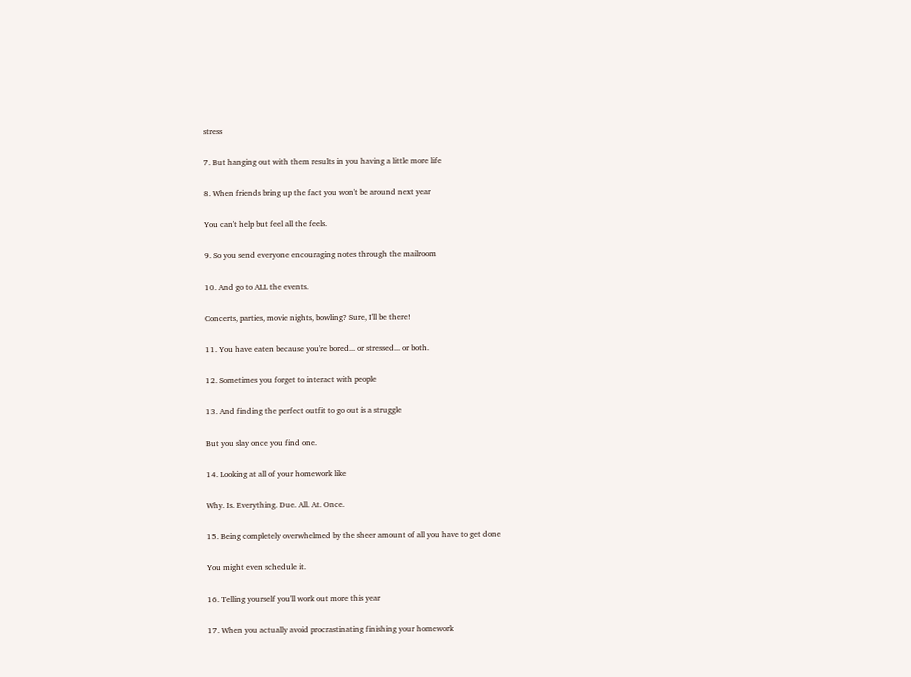stress

7. But hanging out with them results in you having a little more life

8. When friends bring up the fact you won't be around next year

You can't help but feel all the feels.

9. So you send everyone encouraging notes through the mailroom

10. And go to ALL the events.

Concerts, parties, movie nights, bowling? Sure, I'll be there!

11. You have eaten because you're bored... or stressed... or both.

12. Sometimes you forget to interact with people

13. And finding the perfect outfit to go out is a struggle

But you slay once you find one.

14. Looking at all of your homework like

Why. Is. Everything. Due. All. At. Once.

15. Being completely overwhelmed by the sheer amount of all you have to get done

You might even schedule it.

16. Telling yourself you'll work out more this year

17. When you actually avoid procrastinating finishing your homework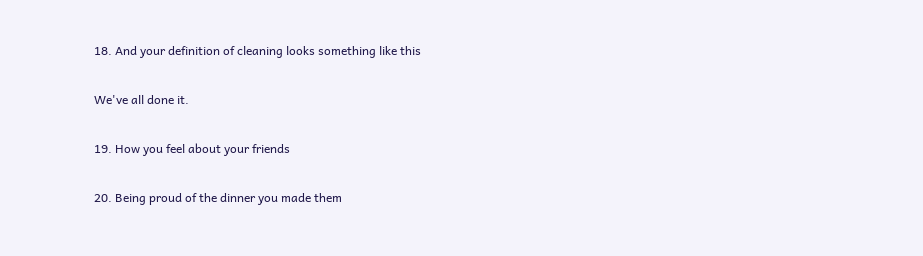18. And your definition of cleaning looks something like this

We've all done it.

19. How you feel about your friends

20. Being proud of the dinner you made them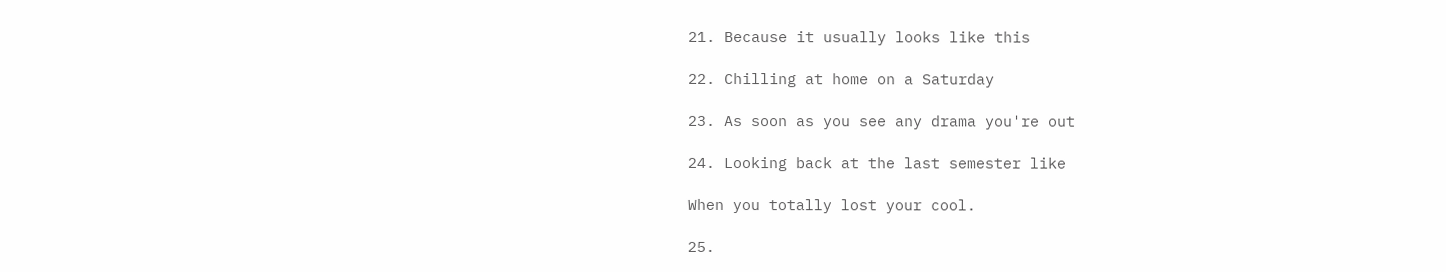21. Because it usually looks like this

22. Chilling at home on a Saturday

23. As soon as you see any drama you're out

24. Looking back at the last semester like

When you totally lost your cool.

25.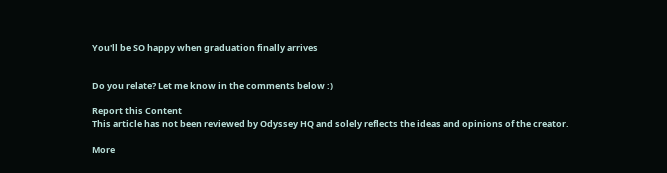You'll be SO happy when graduation finally arrives


Do you relate? Let me know in the comments below :)

Report this Content
This article has not been reviewed by Odyssey HQ and solely reflects the ideas and opinions of the creator.

More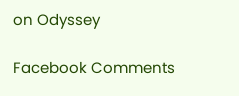on Odyssey

Facebook Comments